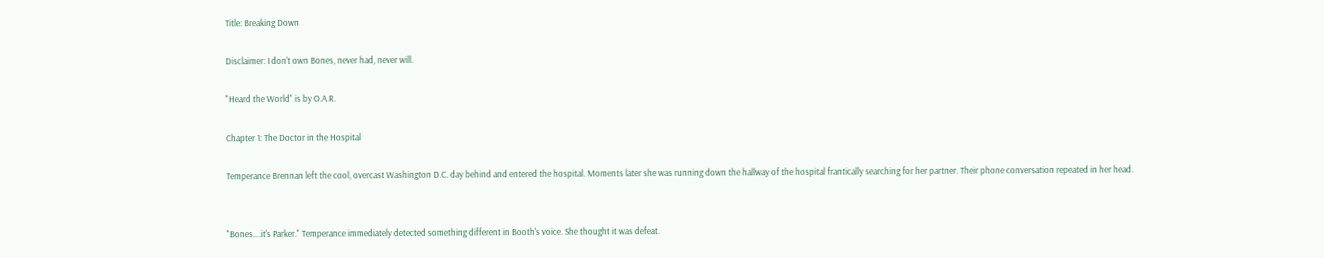Title: Breaking Down

Disclaimer: I don't own Bones, never had, never will.

"Heard the World" is by O.A.R.

Chapter 1: The Doctor in the Hospital

Temperance Brennan left the cool, overcast Washington D.C. day behind and entered the hospital. Moments later she was running down the hallway of the hospital frantically searching for her partner. Their phone conversation repeated in her head.


"Bones….it's Parker." Temperance immediately detected something different in Booth's voice. She thought it was defeat.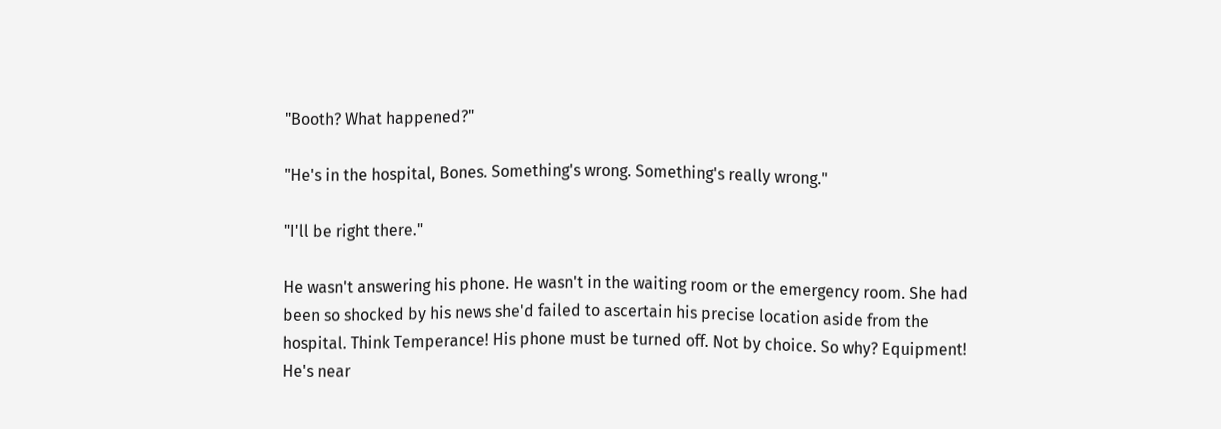"Booth? What happened?"

"He's in the hospital, Bones. Something's wrong. Something's really wrong."

"I'll be right there."

He wasn't answering his phone. He wasn't in the waiting room or the emergency room. She had been so shocked by his news she'd failed to ascertain his precise location aside from the hospital. Think Temperance! His phone must be turned off. Not by choice. So why? Equipment! He's near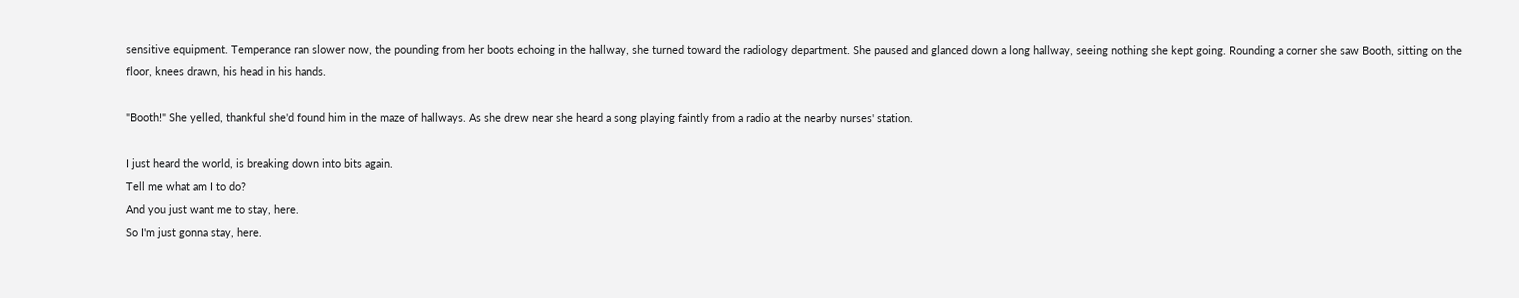sensitive equipment. Temperance ran slower now, the pounding from her boots echoing in the hallway, she turned toward the radiology department. She paused and glanced down a long hallway, seeing nothing she kept going. Rounding a corner she saw Booth, sitting on the floor, knees drawn, his head in his hands.

"Booth!" She yelled, thankful she'd found him in the maze of hallways. As she drew near she heard a song playing faintly from a radio at the nearby nurses' station.

I just heard the world, is breaking down into bits again.
Tell me what am I to do?
And you just want me to stay, here.
So I'm just gonna stay, here.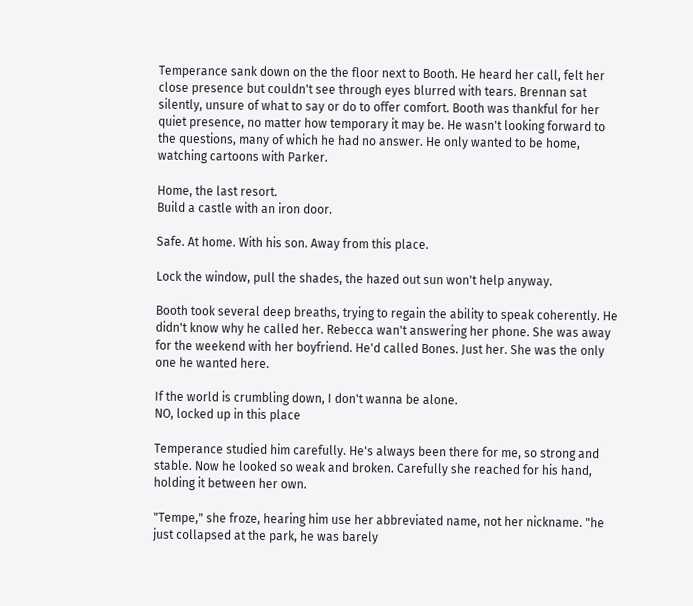Temperance sank down on the the floor next to Booth. He heard her call, felt her close presence but couldn't see through eyes blurred with tears. Brennan sat silently, unsure of what to say or do to offer comfort. Booth was thankful for her quiet presence, no matter how temporary it may be. He wasn't looking forward to the questions, many of which he had no answer. He only wanted to be home, watching cartoons with Parker.

Home, the last resort.
Build a castle with an iron door.

Safe. At home. With his son. Away from this place.

Lock the window, pull the shades, the hazed out sun won't help anyway.

Booth took several deep breaths, trying to regain the ability to speak coherently. He didn't know why he called her. Rebecca wan't answering her phone. She was away for the weekend with her boyfriend. He'd called Bones. Just her. She was the only one he wanted here.

If the world is crumbling down, I don't wanna be alone.
NO, locked up in this place

Temperance studied him carefully. He's always been there for me, so strong and stable. Now he looked so weak and broken. Carefully she reached for his hand, holding it between her own.

"Tempe," she froze, hearing him use her abbreviated name, not her nickname. "he just collapsed at the park, he was barely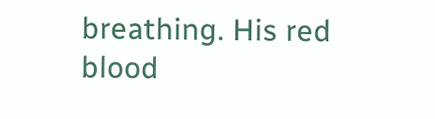breathing. His red blood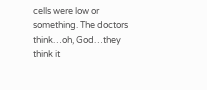cells were low or something. The doctors think…oh, God…they think it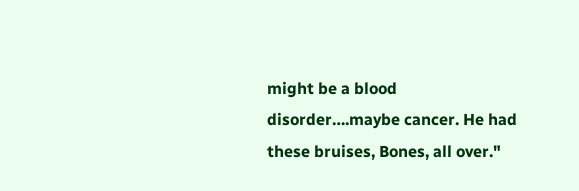might be a blood disorder….maybe cancer. He had these bruises, Bones, all over."